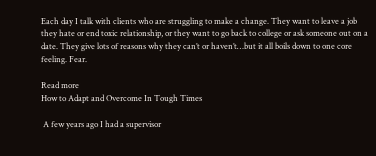Each day I talk with clients who are struggling to make a change. They want to leave a job they hate or end toxic relationship, or they want to go back to college or ask someone out on a date. They give lots of reasons why they can’t or haven’t…but it all boils down to one core feeling. Fear.

Read more
How to Adapt and Overcome In Tough Times

 A few years ago I had a supervisor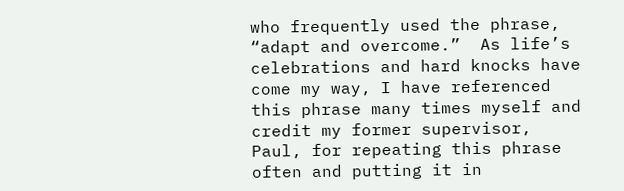who frequently used the phrase, “adapt and overcome.”  As life’s celebrations and hard knocks have come my way, I have referenced this phrase many times myself and credit my former supervisor, Paul, for repeating this phrase often and putting it in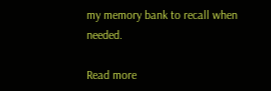my memory bank to recall when needed.

Read more